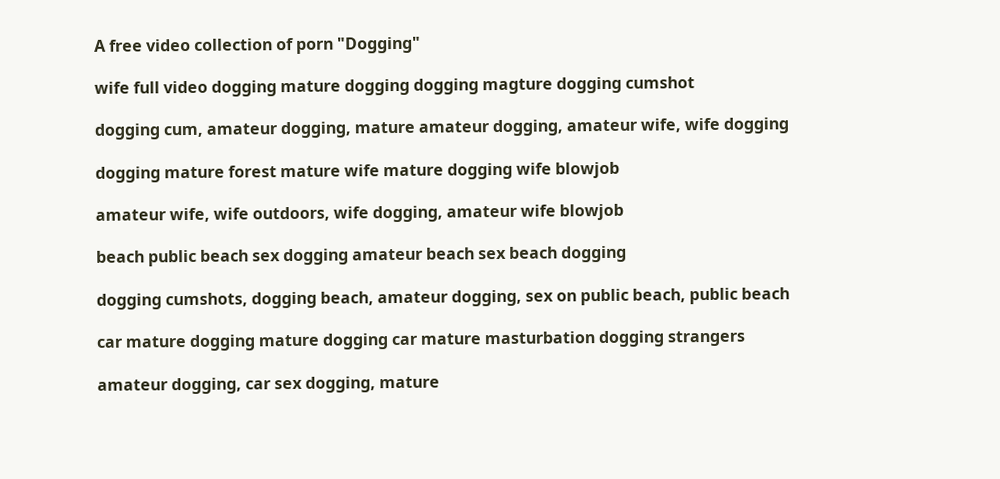A free video collection of porn "Dogging"

wife full video dogging mature dogging dogging magture dogging cumshot

dogging cum, amateur dogging, mature amateur dogging, amateur wife, wife dogging

dogging mature forest mature wife mature dogging wife blowjob

amateur wife, wife outdoors, wife dogging, amateur wife blowjob

beach public beach sex dogging amateur beach sex beach dogging

dogging cumshots, dogging beach, amateur dogging, sex on public beach, public beach

car mature dogging mature dogging car mature masturbation dogging strangers

amateur dogging, car sex dogging, mature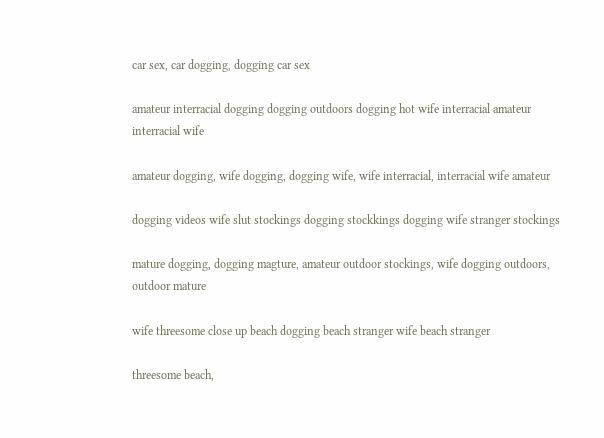car sex, car dogging, dogging car sex

amateur interracial dogging dogging outdoors dogging hot wife interracial amateur interracial wife

amateur dogging, wife dogging, dogging wife, wife interracial, interracial wife amateur

dogging videos wife slut stockings dogging stockkings dogging wife stranger stockings

mature dogging, dogging magture, amateur outdoor stockings, wife dogging outdoors, outdoor mature

wife threesome close up beach dogging beach stranger wife beach stranger

threesome beach,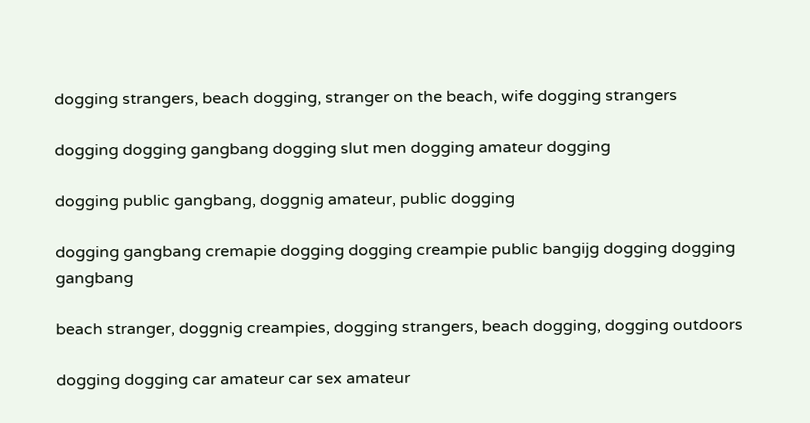dogging strangers, beach dogging, stranger on the beach, wife dogging strangers

dogging dogging gangbang dogging slut men dogging amateur dogging

dogging public gangbang, doggnig amateur, public dogging

dogging gangbang cremapie dogging dogging creampie public bangijg dogging dogging gangbang

beach stranger, doggnig creampies, dogging strangers, beach dogging, dogging outdoors

dogging dogging car amateur car sex amateur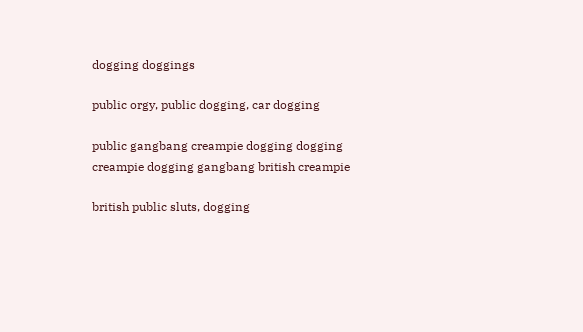dogging doggings

public orgy, public dogging, car dogging

public gangbang creampie dogging dogging creampie dogging gangbang british creampie

british public sluts, dogging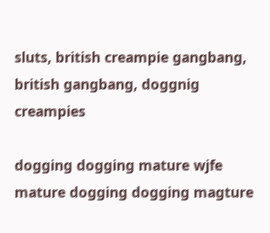sluts, british creampie gangbang, british gangbang, doggnig creampies

dogging dogging mature wjfe mature dogging dogging magture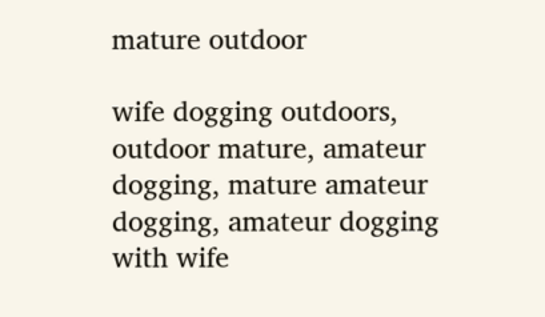mature outdoor

wife dogging outdoors, outdoor mature, amateur dogging, mature amateur dogging, amateur dogging with wife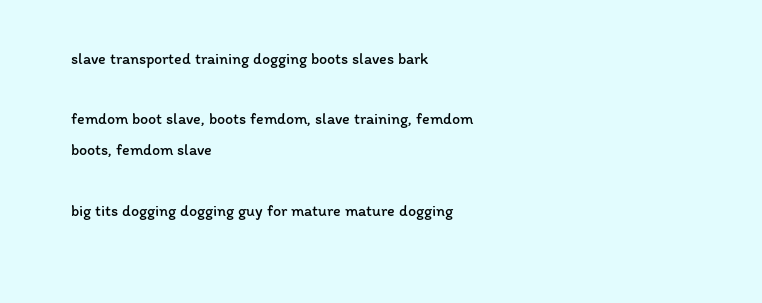slave transported training dogging boots slaves bark

femdom boot slave, boots femdom, slave training, femdom boots, femdom slave

big tits dogging dogging guy for mature mature dogging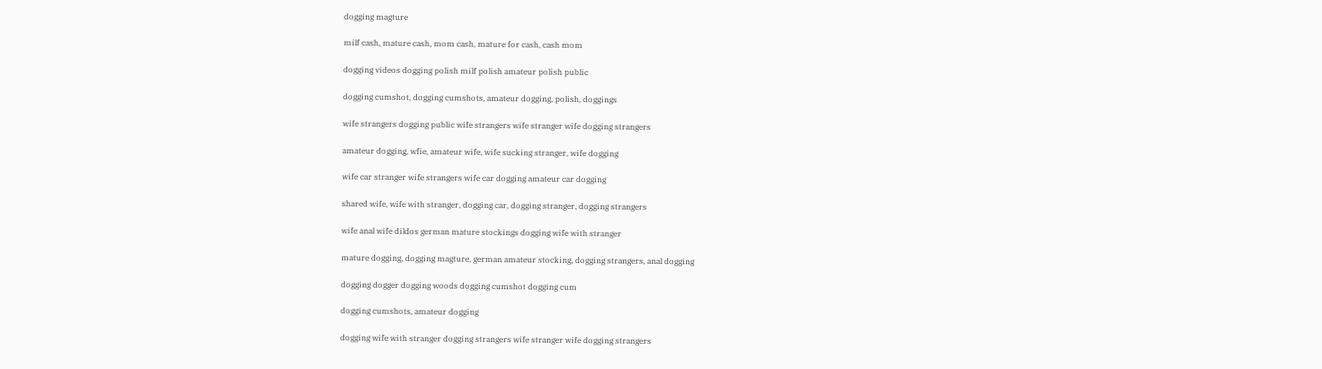dogging magture

milf cash, mature cash, mom cash, mature for cash, cash mom

dogging videos dogging polish milf polish amateur polish public

dogging cumshot, dogging cumshots, amateur dogging, polish, doggings

wife strangers dogging public wife strangers wife stranger wife dogging strangers

amateur dogging, wfie, amateur wife, wife sucking stranger, wife dogging

wife car stranger wife strangers wife car dogging amateur car dogging

shared wife, wife with stranger, dogging car, dogging stranger, dogging strangers

wife anal wife dildos german mature stockings dogging wife with stranger

mature dogging, dogging magture, german amateur stocking, dogging strangers, anal dogging

dogging dogger dogging woods dogging cumshot dogging cum

dogging cumshots, amateur dogging

dogging wife with stranger dogging strangers wife stranger wife dogging strangers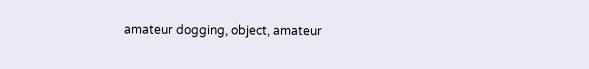amateur dogging, object, amateur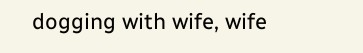dogging with wife, wife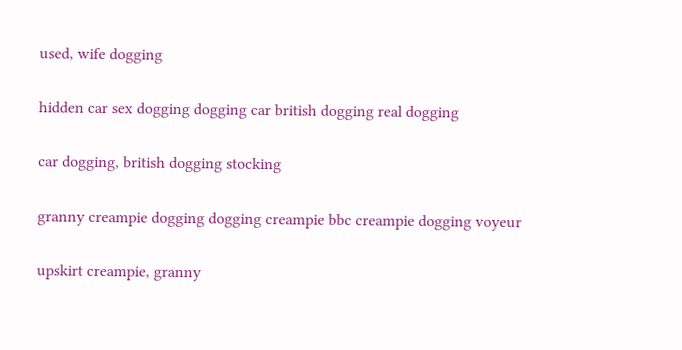used, wife dogging

hidden car sex dogging dogging car british dogging real dogging

car dogging, british dogging stocking

granny creampie dogging dogging creampie bbc creampie dogging voyeur

upskirt creampie, granny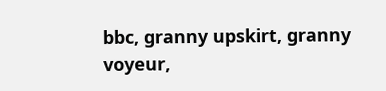bbc, granny upskirt, granny voyeur,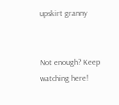upskirt granny


Not enough? Keep watching here!